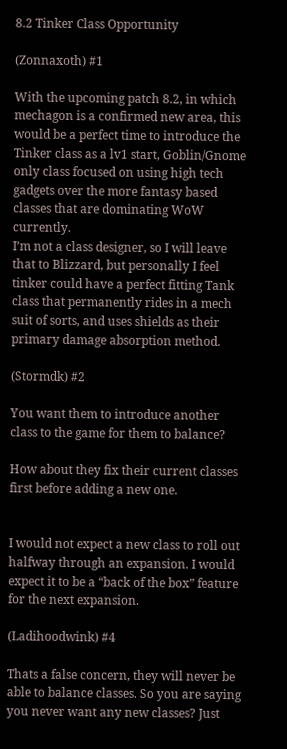8.2 Tinker Class Opportunity

(Zonnaxoth) #1

With the upcoming patch 8.2, in which mechagon is a confirmed new area, this would be a perfect time to introduce the Tinker class as a lv1 start, Goblin/Gnome only class focused on using high tech gadgets over the more fantasy based classes that are dominating WoW currently.
I’m not a class designer, so I will leave that to Blizzard, but personally I feel tinker could have a perfect fitting Tank class that permanently rides in a mech suit of sorts, and uses shields as their primary damage absorption method.

(Stormdk) #2

You want them to introduce another class to the game for them to balance?

How about they fix their current classes first before adding a new one.


I would not expect a new class to roll out halfway through an expansion. I would expect it to be a “back of the box” feature for the next expansion.

(Ladihoodwink) #4

Thats a false concern, they will never be able to balance classes. So you are saying you never want any new classes? Just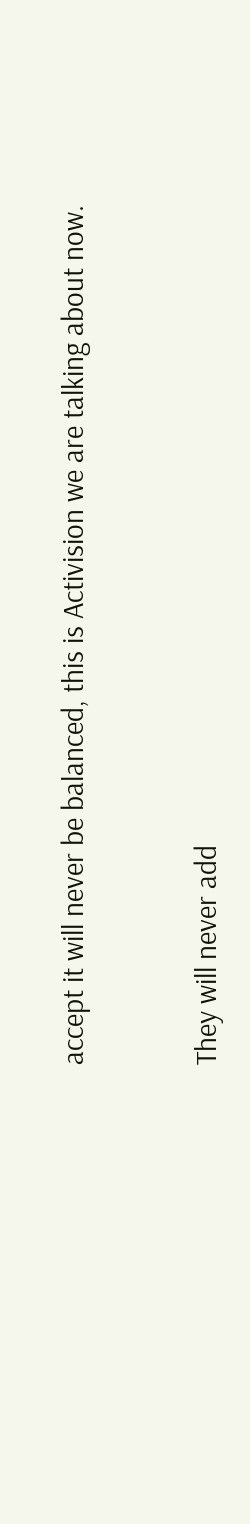accept it will never be balanced, this is Activision we are talking about now.


They will never add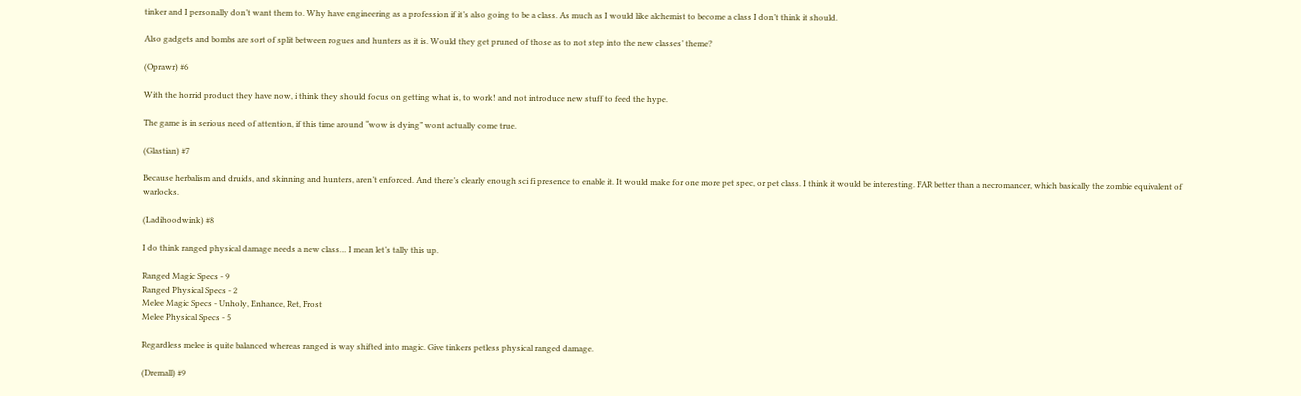tinker and I personally don’t want them to. Why have engineering as a profession if it’s also going to be a class. As much as I would like alchemist to become a class I don’t think it should.

Also gadgets and bombs are sort of split between rogues and hunters as it is. Would they get pruned of those as to not step into the new classes’ theme?

(Oprawr) #6

With the horrid product they have now, i think they should focus on getting what is, to work! and not introduce new stuff to feed the hype.

The game is in serious need of attention, if this time around “wow is dying” wont actually come true.

(Glastian) #7

Because herbalism and druids, and skinning and hunters, aren’t enforced. And there’s clearly enough sci fi presence to enable it. It would make for one more pet spec, or pet class. I think it would be interesting. FAR better than a necromancer, which basically the zombie equivalent of warlocks.

(Ladihoodwink) #8

I do think ranged physical damage needs a new class… I mean let’s tally this up.

Ranged Magic Specs - 9
Ranged Physical Specs - 2
Melee Magic Specs - Unholy, Enhance, Ret, Frost
Melee Physical Specs - 5

Regardless melee is quite balanced whereas ranged is way shifted into magic. Give tinkers petless physical ranged damage.

(Dremall) #9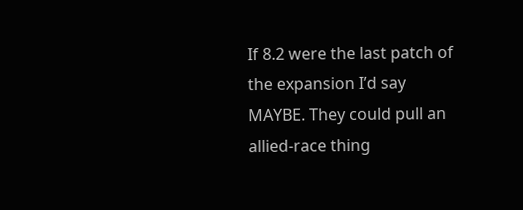If 8.2 were the last patch of the expansion I’d say MAYBE. They could pull an allied-race thing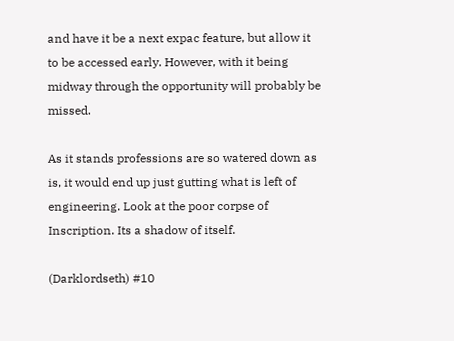and have it be a next expac feature, but allow it to be accessed early. However, with it being midway through the opportunity will probably be missed.

As it stands professions are so watered down as is, it would end up just gutting what is left of engineering. Look at the poor corpse of Inscription. Its a shadow of itself.

(Darklordseth) #10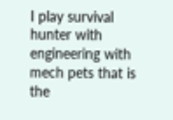I play survival hunter with engineering with mech pets that is the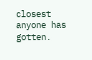closest anyone has gotten.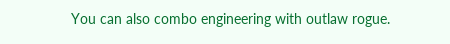You can also combo engineering with outlaw rogue.